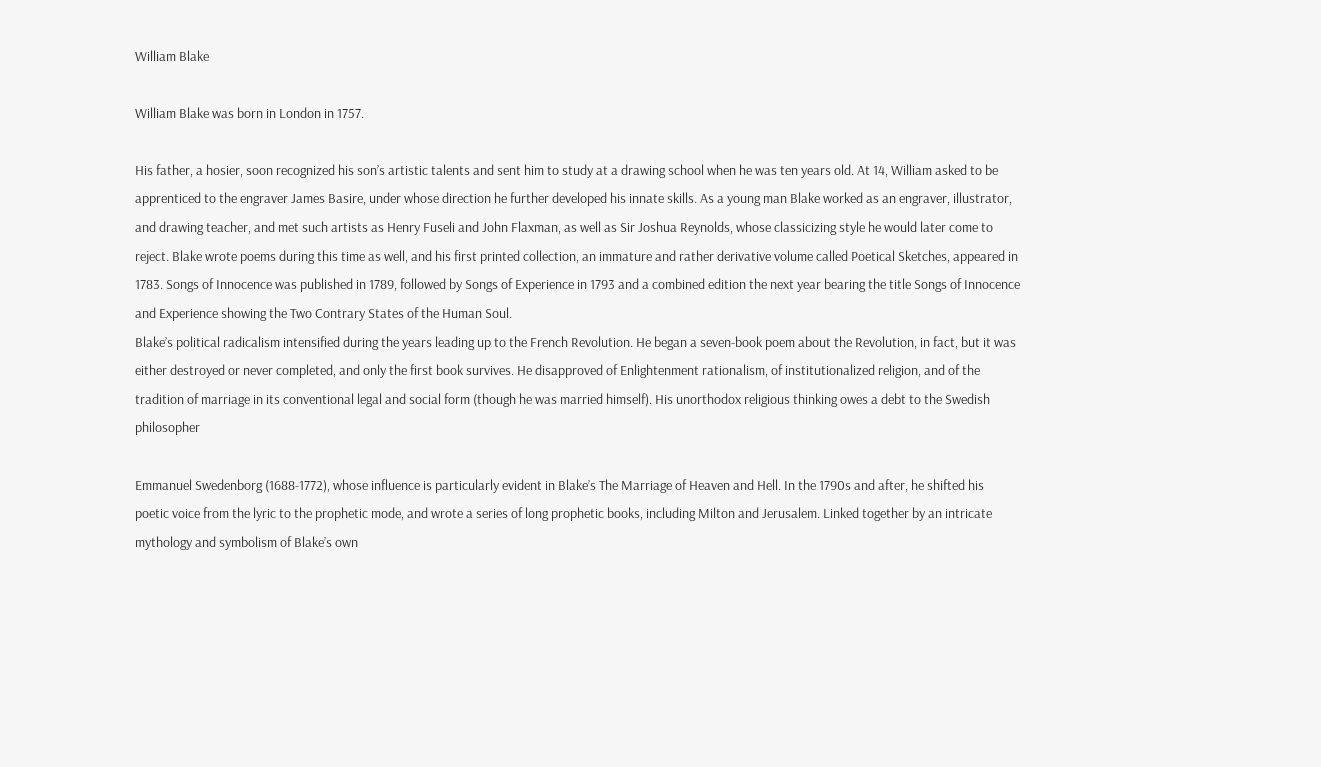William Blake

William Blake was born in London in 1757.

His father, a hosier, soon recognized his son’s artistic talents and sent him to study at a drawing school when he was ten years old. At 14, William asked to be apprenticed to the engraver James Basire, under whose direction he further developed his innate skills. As a young man Blake worked as an engraver, illustrator, and drawing teacher, and met such artists as Henry Fuseli and John Flaxman, as well as Sir Joshua Reynolds, whose classicizing style he would later come to reject. Blake wrote poems during this time as well, and his first printed collection, an immature and rather derivative volume called Poetical Sketches, appeared in 1783. Songs of Innocence was published in 1789, followed by Songs of Experience in 1793 and a combined edition the next year bearing the title Songs of Innocence and Experience showing the Two Contrary States of the Human Soul.
Blake’s political radicalism intensified during the years leading up to the French Revolution. He began a seven-book poem about the Revolution, in fact, but it was either destroyed or never completed, and only the first book survives. He disapproved of Enlightenment rationalism, of institutionalized religion, and of the tradition of marriage in its conventional legal and social form (though he was married himself). His unorthodox religious thinking owes a debt to the Swedish philosopher

Emmanuel Swedenborg (1688-1772), whose influence is particularly evident in Blake’s The Marriage of Heaven and Hell. In the 1790s and after, he shifted his poetic voice from the lyric to the prophetic mode, and wrote a series of long prophetic books, including Milton and Jerusalem. Linked together by an intricate mythology and symbolism of Blake’s own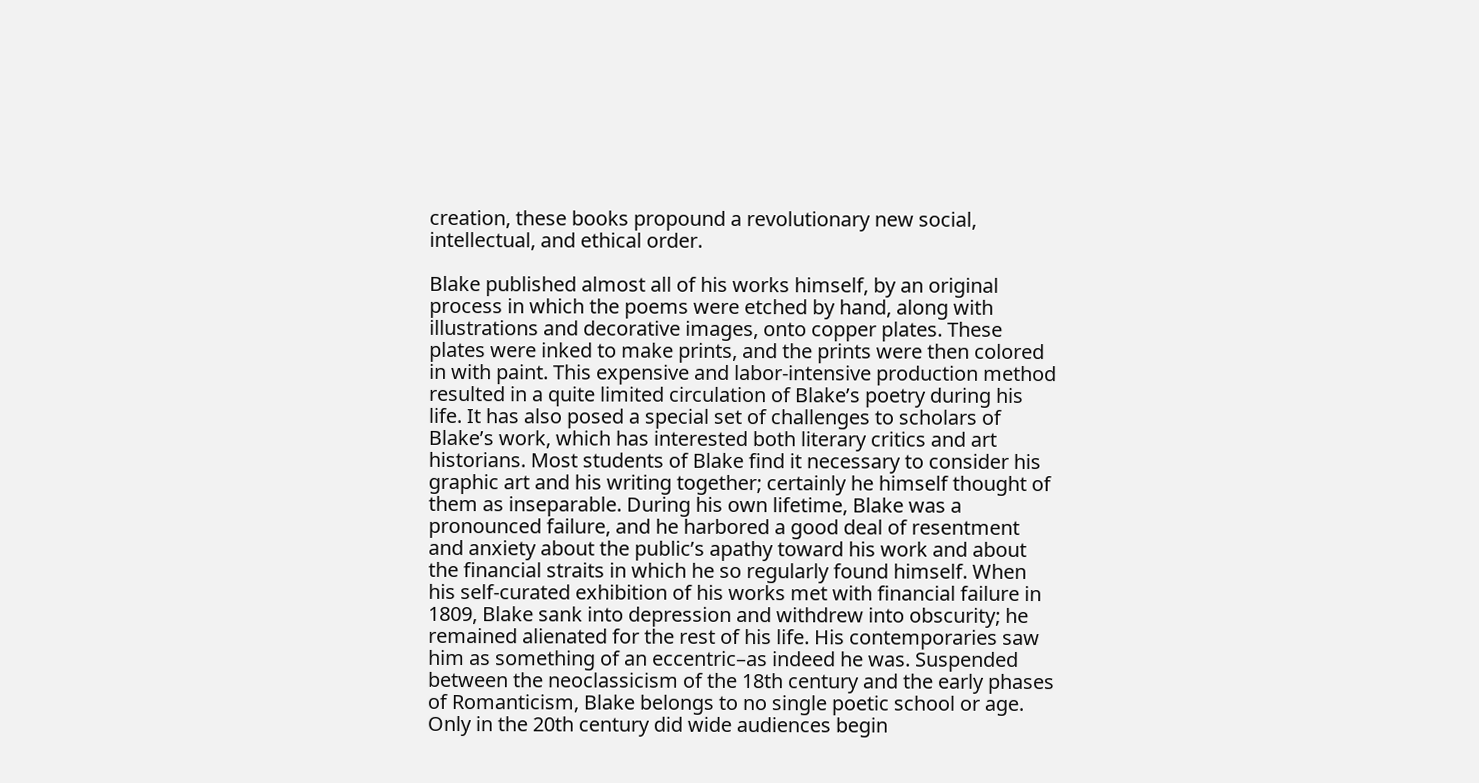creation, these books propound a revolutionary new social, intellectual, and ethical order.

Blake published almost all of his works himself, by an original process in which the poems were etched by hand, along with illustrations and decorative images, onto copper plates. These plates were inked to make prints, and the prints were then colored in with paint. This expensive and labor-intensive production method resulted in a quite limited circulation of Blake’s poetry during his life. It has also posed a special set of challenges to scholars of Blake’s work, which has interested both literary critics and art historians. Most students of Blake find it necessary to consider his graphic art and his writing together; certainly he himself thought of them as inseparable. During his own lifetime, Blake was a pronounced failure, and he harbored a good deal of resentment and anxiety about the public’s apathy toward his work and about the financial straits in which he so regularly found himself. When his self-curated exhibition of his works met with financial failure in 1809, Blake sank into depression and withdrew into obscurity; he remained alienated for the rest of his life. His contemporaries saw him as something of an eccentric–as indeed he was. Suspended between the neoclassicism of the 18th century and the early phases of Romanticism, Blake belongs to no single poetic school or age. Only in the 20th century did wide audiences begin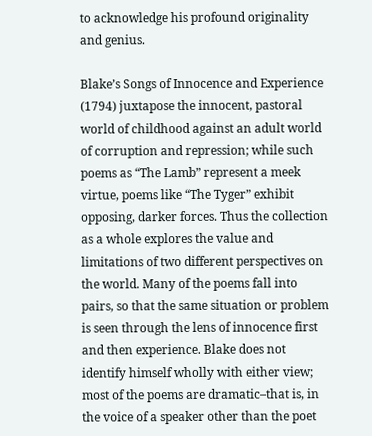to acknowledge his profound originality and genius.

Blake’s Songs of Innocence and Experience (1794) juxtapose the innocent, pastoral world of childhood against an adult world of corruption and repression; while such poems as “The Lamb” represent a meek virtue, poems like “The Tyger” exhibit opposing, darker forces. Thus the collection as a whole explores the value and limitations of two different perspectives on the world. Many of the poems fall into pairs, so that the same situation or problem is seen through the lens of innocence first and then experience. Blake does not identify himself wholly with either view; most of the poems are dramatic–that is, in the voice of a speaker other than the poet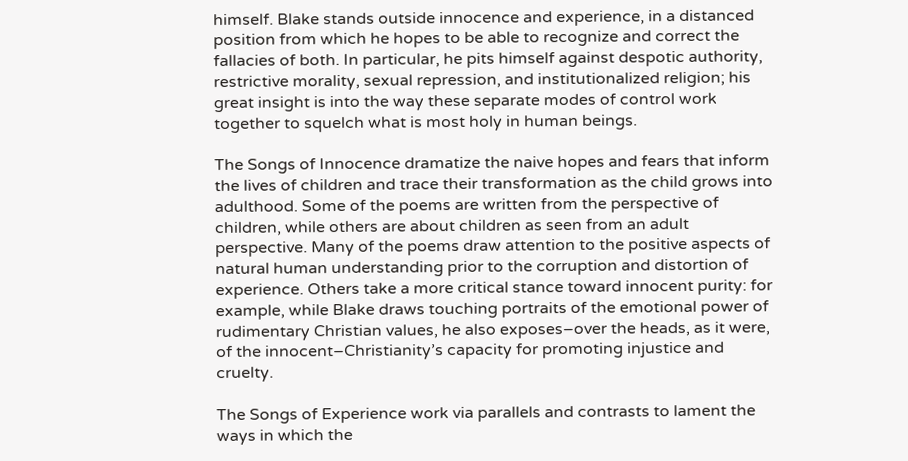himself. Blake stands outside innocence and experience, in a distanced position from which he hopes to be able to recognize and correct the fallacies of both. In particular, he pits himself against despotic authority, restrictive morality, sexual repression, and institutionalized religion; his great insight is into the way these separate modes of control work together to squelch what is most holy in human beings.

The Songs of Innocence dramatize the naive hopes and fears that inform the lives of children and trace their transformation as the child grows into adulthood. Some of the poems are written from the perspective of children, while others are about children as seen from an adult perspective. Many of the poems draw attention to the positive aspects of natural human understanding prior to the corruption and distortion of experience. Others take a more critical stance toward innocent purity: for example, while Blake draws touching portraits of the emotional power of rudimentary Christian values, he also exposes–over the heads, as it were, of the innocent–Christianity’s capacity for promoting injustice and cruelty.

The Songs of Experience work via parallels and contrasts to lament the ways in which the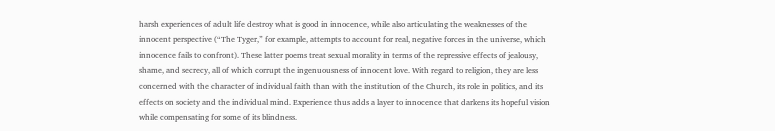harsh experiences of adult life destroy what is good in innocence, while also articulating the weaknesses of the innocent perspective (“The Tyger,” for example, attempts to account for real, negative forces in the universe, which innocence fails to confront). These latter poems treat sexual morality in terms of the repressive effects of jealousy, shame, and secrecy, all of which corrupt the ingenuousness of innocent love. With regard to religion, they are less concerned with the character of individual faith than with the institution of the Church, its role in politics, and its effects on society and the individual mind. Experience thus adds a layer to innocence that darkens its hopeful vision while compensating for some of its blindness.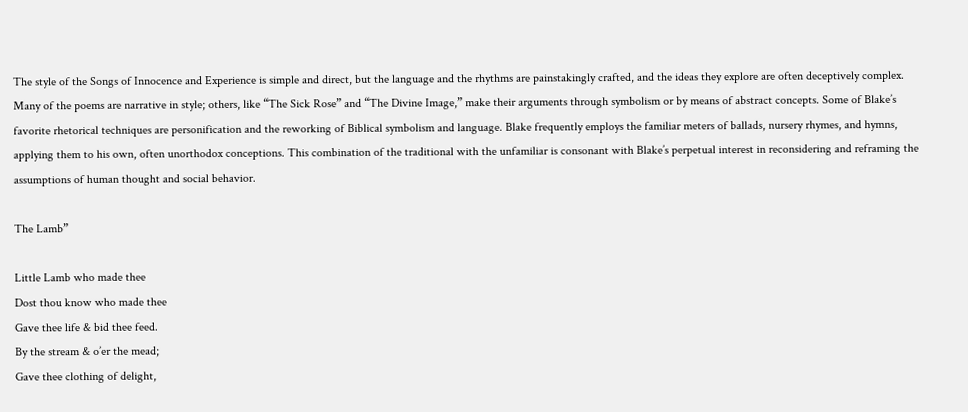The style of the Songs of Innocence and Experience is simple and direct, but the language and the rhythms are painstakingly crafted, and the ideas they explore are often deceptively complex. Many of the poems are narrative in style; others, like “The Sick Rose” and “The Divine Image,” make their arguments through symbolism or by means of abstract concepts. Some of Blake’s favorite rhetorical techniques are personification and the reworking of Biblical symbolism and language. Blake frequently employs the familiar meters of ballads, nursery rhymes, and hymns, applying them to his own, often unorthodox conceptions. This combination of the traditional with the unfamiliar is consonant with Blake’s perpetual interest in reconsidering and reframing the assumptions of human thought and social behavior.

The Lamb”

Little Lamb who made thee
Dost thou know who made thee
Gave thee life & bid thee feed.
By the stream & o’er the mead;
Gave thee clothing of delight,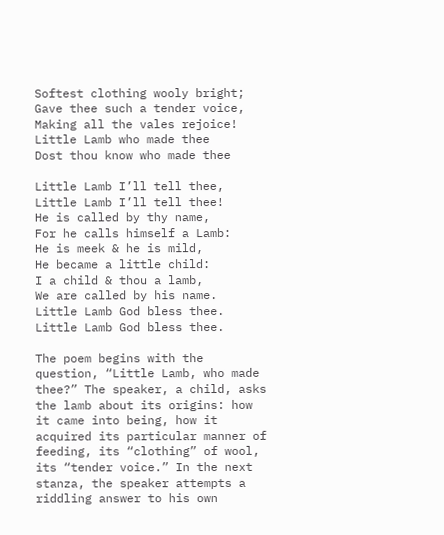Softest clothing wooly bright;
Gave thee such a tender voice,
Making all the vales rejoice!
Little Lamb who made thee
Dost thou know who made thee

Little Lamb I’ll tell thee,
Little Lamb I’ll tell thee!
He is called by thy name,
For he calls himself a Lamb:
He is meek & he is mild,
He became a little child:
I a child & thou a lamb,
We are called by his name.
Little Lamb God bless thee.
Little Lamb God bless thee.

The poem begins with the question, “Little Lamb, who made thee?” The speaker, a child, asks the lamb about its origins: how it came into being, how it acquired its particular manner of feeding, its “clothing” of wool, its “tender voice.” In the next stanza, the speaker attempts a riddling answer to his own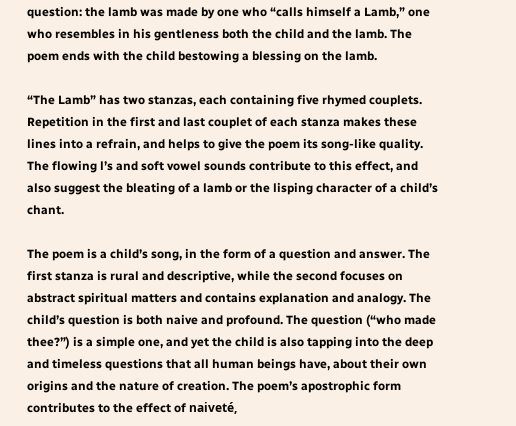question: the lamb was made by one who “calls himself a Lamb,” one who resembles in his gentleness both the child and the lamb. The poem ends with the child bestowing a blessing on the lamb.

“The Lamb” has two stanzas, each containing five rhymed couplets. Repetition in the first and last couplet of each stanza makes these lines into a refrain, and helps to give the poem its song-like quality. The flowing l’s and soft vowel sounds contribute to this effect, and also suggest the bleating of a lamb or the lisping character of a child’s chant.

The poem is a child’s song, in the form of a question and answer. The first stanza is rural and descriptive, while the second focuses on abstract spiritual matters and contains explanation and analogy. The child’s question is both naive and profound. The question (“who made thee?”) is a simple one, and yet the child is also tapping into the deep and timeless questions that all human beings have, about their own origins and the nature of creation. The poem’s apostrophic form contributes to the effect of naiveté,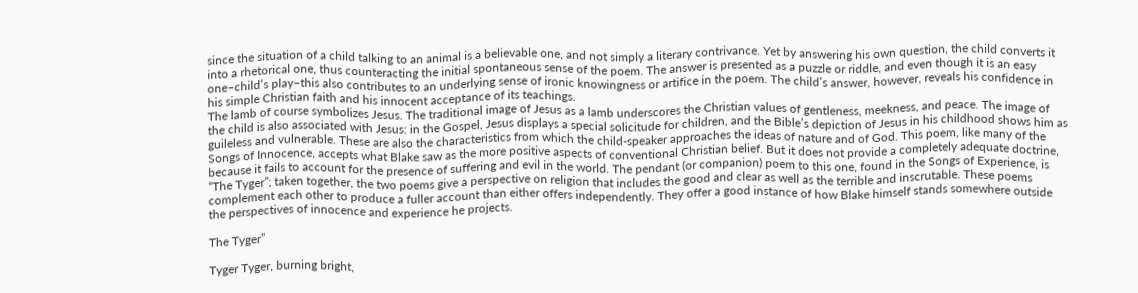since the situation of a child talking to an animal is a believable one, and not simply a literary contrivance. Yet by answering his own question, the child converts it into a rhetorical one, thus counteracting the initial spontaneous sense of the poem. The answer is presented as a puzzle or riddle, and even though it is an easy one–child’s play–this also contributes to an underlying sense of ironic knowingness or artifice in the poem. The child’s answer, however, reveals his confidence in his simple Christian faith and his innocent acceptance of its teachings.
The lamb of course symbolizes Jesus. The traditional image of Jesus as a lamb underscores the Christian values of gentleness, meekness, and peace. The image of the child is also associated with Jesus: in the Gospel, Jesus displays a special solicitude for children, and the Bible’s depiction of Jesus in his childhood shows him as guileless and vulnerable. These are also the characteristics from which the child-speaker approaches the ideas of nature and of God. This poem, like many of the Songs of Innocence, accepts what Blake saw as the more positive aspects of conventional Christian belief. But it does not provide a completely adequate doctrine, because it fails to account for the presence of suffering and evil in the world. The pendant (or companion) poem to this one, found in the Songs of Experience, is “The Tyger”; taken together, the two poems give a perspective on religion that includes the good and clear as well as the terrible and inscrutable. These poems complement each other to produce a fuller account than either offers independently. They offer a good instance of how Blake himself stands somewhere outside the perspectives of innocence and experience he projects.

The Tyger”

Tyger Tyger, burning bright,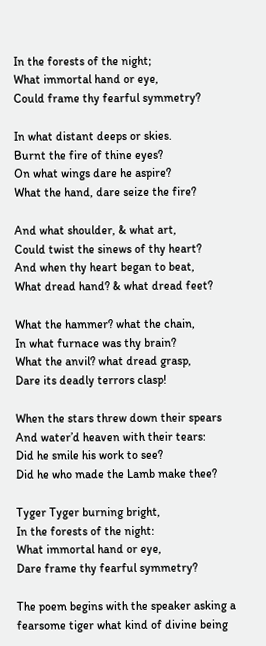In the forests of the night;
What immortal hand or eye,
Could frame thy fearful symmetry?

In what distant deeps or skies.
Burnt the fire of thine eyes?
On what wings dare he aspire?
What the hand, dare seize the fire?

And what shoulder, & what art,
Could twist the sinews of thy heart?
And when thy heart began to beat,
What dread hand? & what dread feet?

What the hammer? what the chain,
In what furnace was thy brain?
What the anvil? what dread grasp,
Dare its deadly terrors clasp!

When the stars threw down their spears
And water’d heaven with their tears:
Did he smile his work to see?
Did he who made the Lamb make thee?

Tyger Tyger burning bright,
In the forests of the night:
What immortal hand or eye,
Dare frame thy fearful symmetry?

The poem begins with the speaker asking a fearsome tiger what kind of divine being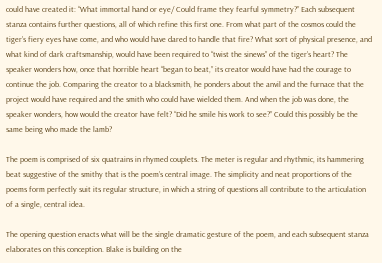could have created it: “What immortal hand or eye/ Could frame they fearful symmetry?” Each subsequent stanza contains further questions, all of which refine this first one. From what part of the cosmos could the tiger’s fiery eyes have come, and who would have dared to handle that fire? What sort of physical presence, and what kind of dark craftsmanship, would have been required to “twist the sinews” of the tiger’s heart? The speaker wonders how, once that horrible heart “began to beat,” its creator would have had the courage to continue the job. Comparing the creator to a blacksmith, he ponders about the anvil and the furnace that the project would have required and the smith who could have wielded them. And when the job was done, the speaker wonders, how would the creator have felt? “Did he smile his work to see?” Could this possibly be the same being who made the lamb?

The poem is comprised of six quatrains in rhymed couplets. The meter is regular and rhythmic, its hammering beat suggestive of the smithy that is the poem’s central image. The simplicity and neat proportions of the poems form perfectly suit its regular structure, in which a string of questions all contribute to the articulation of a single, central idea.

The opening question enacts what will be the single dramatic gesture of the poem, and each subsequent stanza elaborates on this conception. Blake is building on the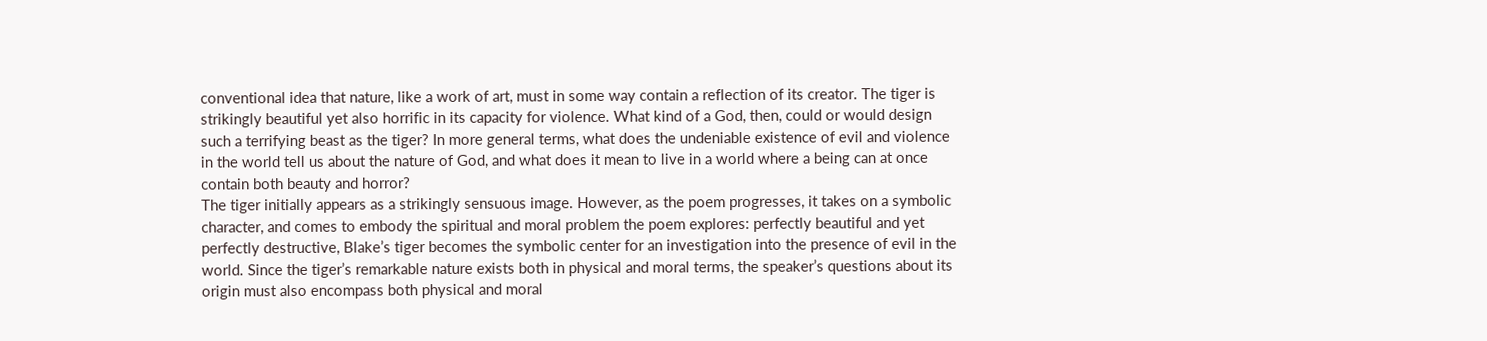conventional idea that nature, like a work of art, must in some way contain a reflection of its creator. The tiger is strikingly beautiful yet also horrific in its capacity for violence. What kind of a God, then, could or would design such a terrifying beast as the tiger? In more general terms, what does the undeniable existence of evil and violence in the world tell us about the nature of God, and what does it mean to live in a world where a being can at once contain both beauty and horror?
The tiger initially appears as a strikingly sensuous image. However, as the poem progresses, it takes on a symbolic character, and comes to embody the spiritual and moral problem the poem explores: perfectly beautiful and yet perfectly destructive, Blake’s tiger becomes the symbolic center for an investigation into the presence of evil in the world. Since the tiger’s remarkable nature exists both in physical and moral terms, the speaker’s questions about its origin must also encompass both physical and moral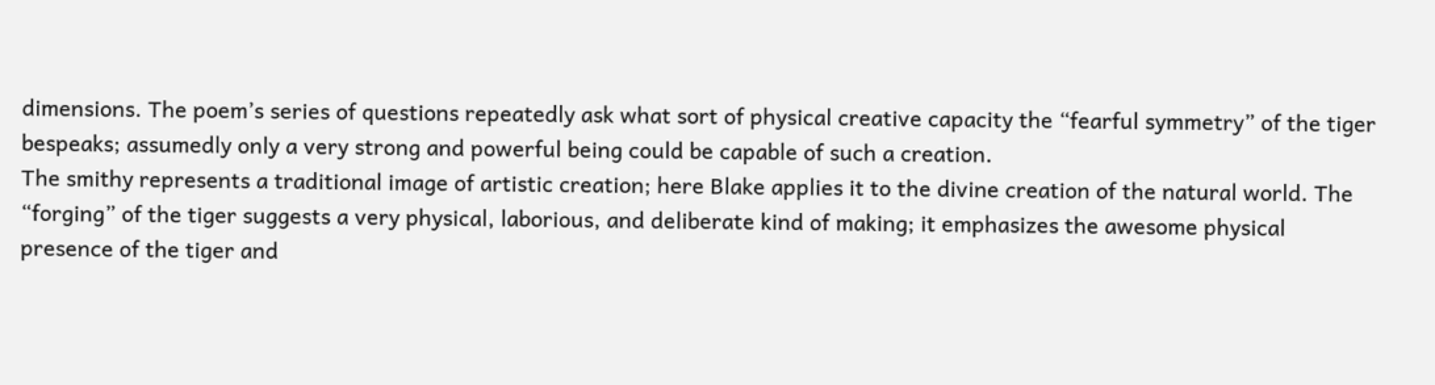dimensions. The poem’s series of questions repeatedly ask what sort of physical creative capacity the “fearful symmetry” of the tiger bespeaks; assumedly only a very strong and powerful being could be capable of such a creation.
The smithy represents a traditional image of artistic creation; here Blake applies it to the divine creation of the natural world. The “forging” of the tiger suggests a very physical, laborious, and deliberate kind of making; it emphasizes the awesome physical presence of the tiger and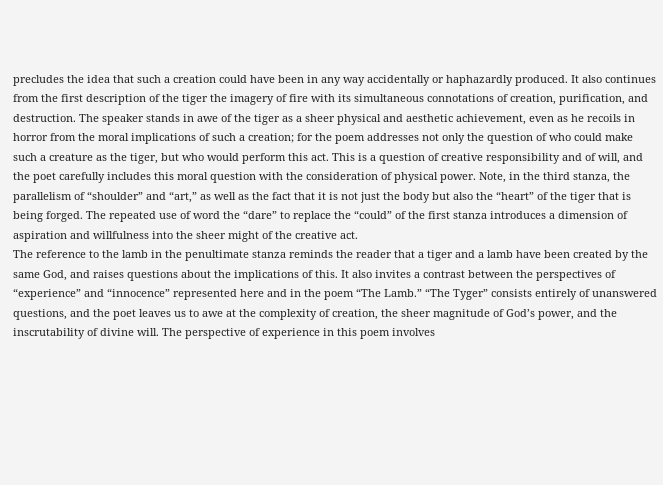precludes the idea that such a creation could have been in any way accidentally or haphazardly produced. It also continues from the first description of the tiger the imagery of fire with its simultaneous connotations of creation, purification, and destruction. The speaker stands in awe of the tiger as a sheer physical and aesthetic achievement, even as he recoils in horror from the moral implications of such a creation; for the poem addresses not only the question of who could make such a creature as the tiger, but who would perform this act. This is a question of creative responsibility and of will, and the poet carefully includes this moral question with the consideration of physical power. Note, in the third stanza, the parallelism of “shoulder” and “art,” as well as the fact that it is not just the body but also the “heart” of the tiger that is being forged. The repeated use of word the “dare” to replace the “could” of the first stanza introduces a dimension of aspiration and willfulness into the sheer might of the creative act.
The reference to the lamb in the penultimate stanza reminds the reader that a tiger and a lamb have been created by the same God, and raises questions about the implications of this. It also invites a contrast between the perspectives of “experience” and “innocence” represented here and in the poem “The Lamb.” “The Tyger” consists entirely of unanswered questions, and the poet leaves us to awe at the complexity of creation, the sheer magnitude of God’s power, and the inscrutability of divine will. The perspective of experience in this poem involves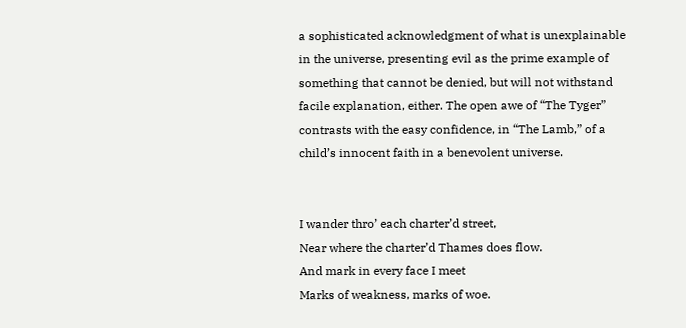a sophisticated acknowledgment of what is unexplainable in the universe, presenting evil as the prime example of something that cannot be denied, but will not withstand facile explanation, either. The open awe of “The Tyger” contrasts with the easy confidence, in “The Lamb,” of a child’s innocent faith in a benevolent universe.


I wander thro’ each charter’d street,
Near where the charter’d Thames does flow.
And mark in every face I meet
Marks of weakness, marks of woe.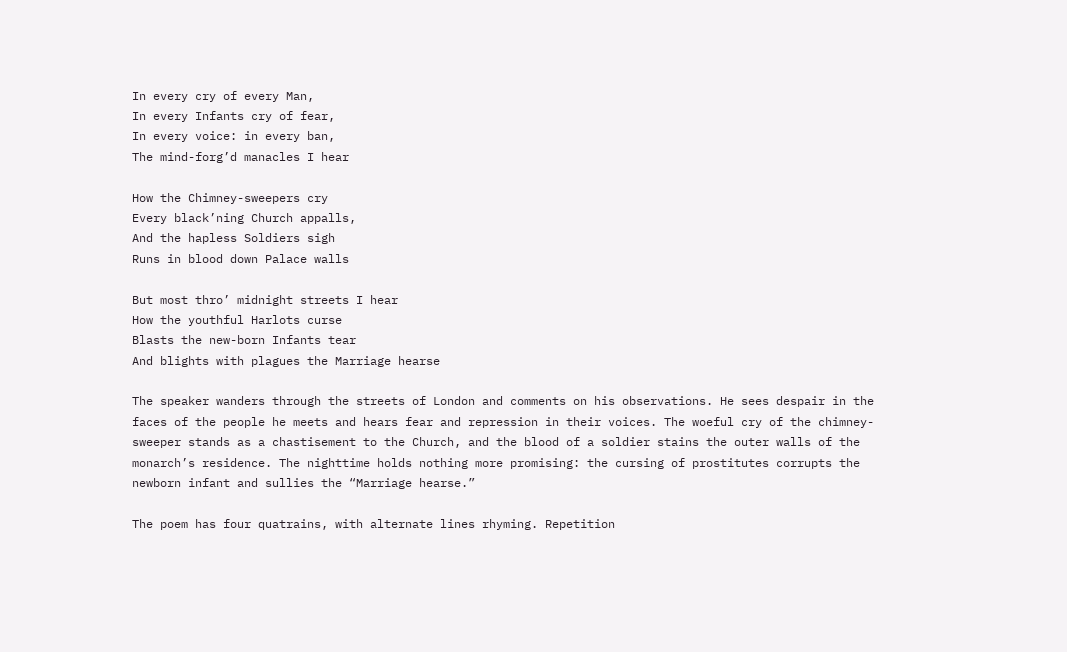In every cry of every Man,
In every Infants cry of fear,
In every voice: in every ban,
The mind-forg’d manacles I hear

How the Chimney-sweepers cry
Every black’ning Church appalls,
And the hapless Soldiers sigh
Runs in blood down Palace walls

But most thro’ midnight streets I hear
How the youthful Harlots curse
Blasts the new-born Infants tear
And blights with plagues the Marriage hearse

The speaker wanders through the streets of London and comments on his observations. He sees despair in the faces of the people he meets and hears fear and repression in their voices. The woeful cry of the chimney-sweeper stands as a chastisement to the Church, and the blood of a soldier stains the outer walls of the monarch’s residence. The nighttime holds nothing more promising: the cursing of prostitutes corrupts the newborn infant and sullies the “Marriage hearse.”

The poem has four quatrains, with alternate lines rhyming. Repetition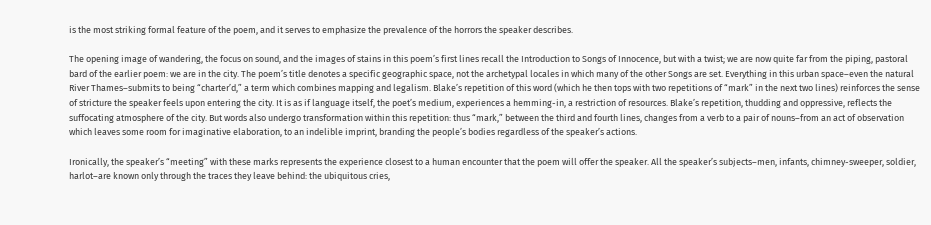is the most striking formal feature of the poem, and it serves to emphasize the prevalence of the horrors the speaker describes.

The opening image of wandering, the focus on sound, and the images of stains in this poem’s first lines recall the Introduction to Songs of Innocence, but with a twist; we are now quite far from the piping, pastoral bard of the earlier poem: we are in the city. The poem’s title denotes a specific geographic space, not the archetypal locales in which many of the other Songs are set. Everything in this urban space–even the natural River Thames–submits to being “charter’d,” a term which combines mapping and legalism. Blake’s repetition of this word (which he then tops with two repetitions of “mark” in the next two lines) reinforces the sense of stricture the speaker feels upon entering the city. It is as if language itself, the poet’s medium, experiences a hemming-in, a restriction of resources. Blake’s repetition, thudding and oppressive, reflects the suffocating atmosphere of the city. But words also undergo transformation within this repetition: thus “mark,” between the third and fourth lines, changes from a verb to a pair of nouns–from an act of observation which leaves some room for imaginative elaboration, to an indelible imprint, branding the people’s bodies regardless of the speaker’s actions.

Ironically, the speaker’s “meeting” with these marks represents the experience closest to a human encounter that the poem will offer the speaker. All the speaker’s subjects–men, infants, chimney-sweeper, soldier, harlot–are known only through the traces they leave behind: the ubiquitous cries,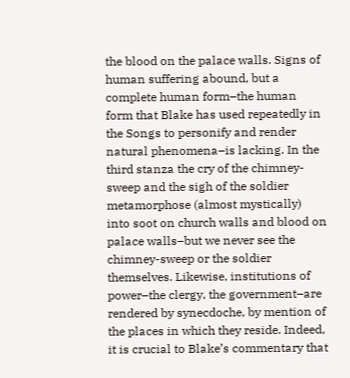the blood on the palace walls. Signs of human suffering abound, but a complete human form–the human form that Blake has used repeatedly in the Songs to personify and render natural phenomena–is lacking. In the third stanza the cry of the chimney-sweep and the sigh of the soldier metamorphose (almost mystically) into soot on church walls and blood on palace walls–but we never see the chimney-sweep or the soldier themselves. Likewise, institutions of power–the clergy, the government–are rendered by synecdoche, by mention of the places in which they reside. Indeed, it is crucial to Blake’s commentary that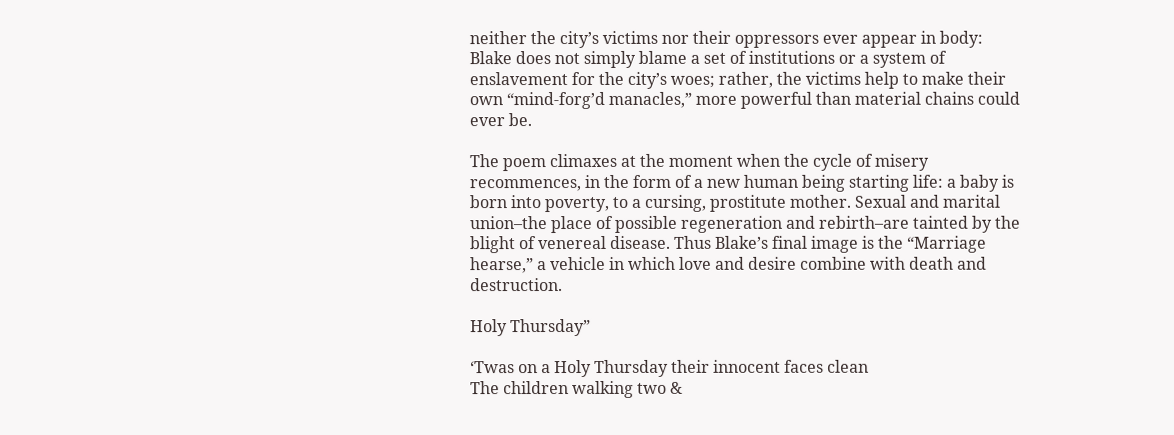neither the city’s victims nor their oppressors ever appear in body: Blake does not simply blame a set of institutions or a system of enslavement for the city’s woes; rather, the victims help to make their own “mind-forg’d manacles,” more powerful than material chains could ever be.

The poem climaxes at the moment when the cycle of misery recommences, in the form of a new human being starting life: a baby is born into poverty, to a cursing, prostitute mother. Sexual and marital union–the place of possible regeneration and rebirth–are tainted by the blight of venereal disease. Thus Blake’s final image is the “Marriage hearse,” a vehicle in which love and desire combine with death and destruction.

Holy Thursday”

‘Twas on a Holy Thursday their innocent faces clean
The children walking two &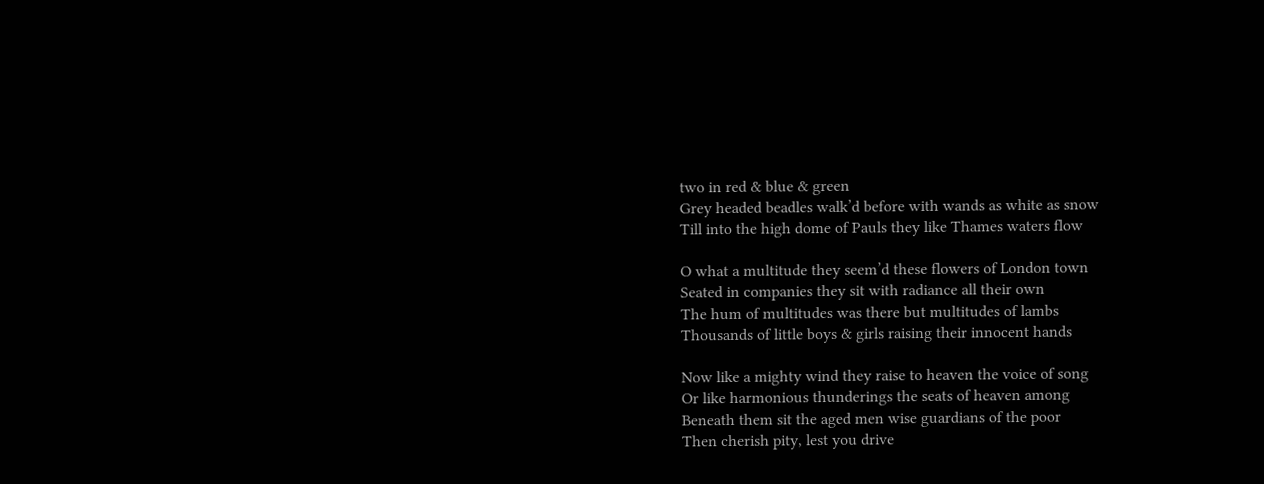two in red & blue & green
Grey headed beadles walk’d before with wands as white as snow
Till into the high dome of Pauls they like Thames waters flow

O what a multitude they seem’d these flowers of London town
Seated in companies they sit with radiance all their own
The hum of multitudes was there but multitudes of lambs
Thousands of little boys & girls raising their innocent hands

Now like a mighty wind they raise to heaven the voice of song
Or like harmonious thunderings the seats of heaven among
Beneath them sit the aged men wise guardians of the poor
Then cherish pity, lest you drive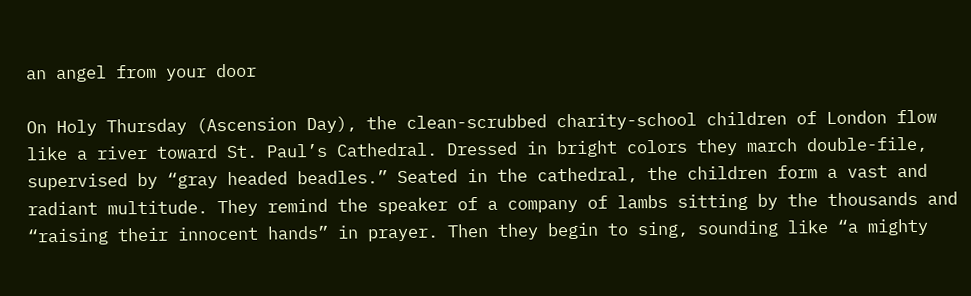an angel from your door

On Holy Thursday (Ascension Day), the clean-scrubbed charity-school children of London flow like a river toward St. Paul’s Cathedral. Dressed in bright colors they march double-file, supervised by “gray headed beadles.” Seated in the cathedral, the children form a vast and radiant multitude. They remind the speaker of a company of lambs sitting by the thousands and “raising their innocent hands” in prayer. Then they begin to sing, sounding like “a mighty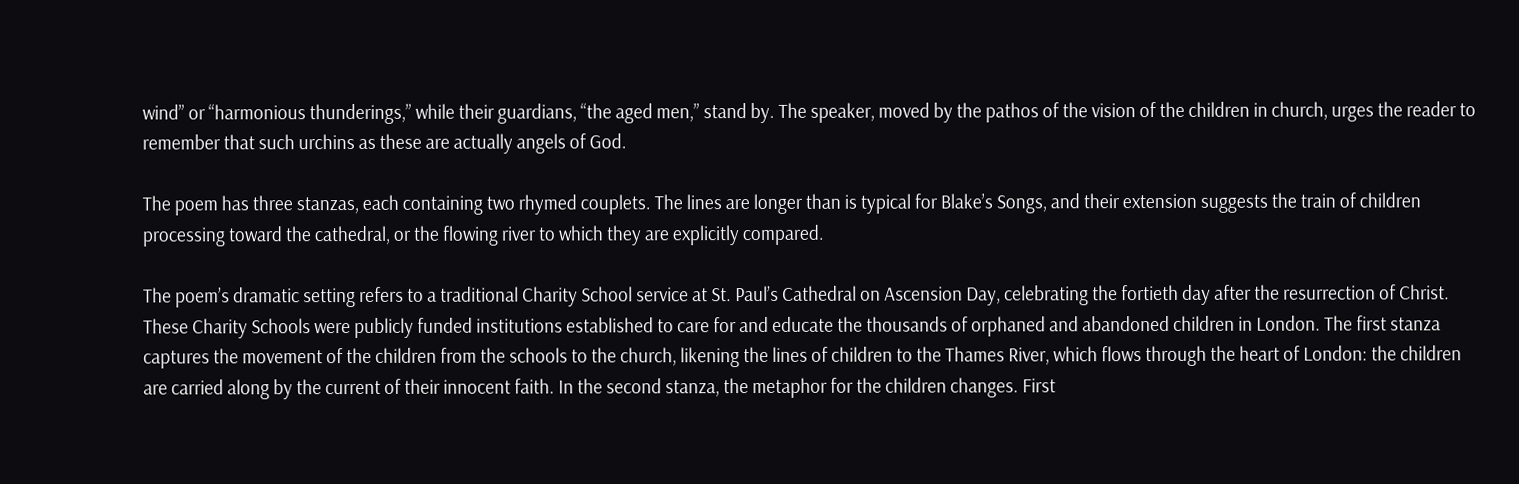wind” or “harmonious thunderings,” while their guardians, “the aged men,” stand by. The speaker, moved by the pathos of the vision of the children in church, urges the reader to remember that such urchins as these are actually angels of God.

The poem has three stanzas, each containing two rhymed couplets. The lines are longer than is typical for Blake’s Songs, and their extension suggests the train of children processing toward the cathedral, or the flowing river to which they are explicitly compared.

The poem’s dramatic setting refers to a traditional Charity School service at St. Paul’s Cathedral on Ascension Day, celebrating the fortieth day after the resurrection of Christ. These Charity Schools were publicly funded institutions established to care for and educate the thousands of orphaned and abandoned children in London. The first stanza captures the movement of the children from the schools to the church, likening the lines of children to the Thames River, which flows through the heart of London: the children are carried along by the current of their innocent faith. In the second stanza, the metaphor for the children changes. First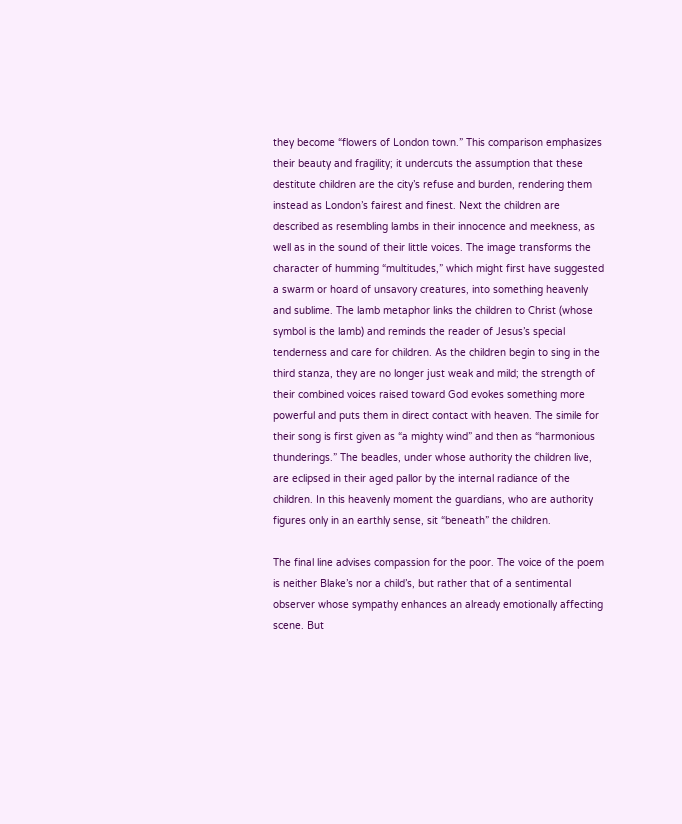they become “flowers of London town.” This comparison emphasizes their beauty and fragility; it undercuts the assumption that these destitute children are the city’s refuse and burden, rendering them instead as London’s fairest and finest. Next the children are described as resembling lambs in their innocence and meekness, as well as in the sound of their little voices. The image transforms the character of humming “multitudes,” which might first have suggested a swarm or hoard of unsavory creatures, into something heavenly and sublime. The lamb metaphor links the children to Christ (whose symbol is the lamb) and reminds the reader of Jesus’s special tenderness and care for children. As the children begin to sing in the third stanza, they are no longer just weak and mild; the strength of their combined voices raised toward God evokes something more powerful and puts them in direct contact with heaven. The simile for their song is first given as “a mighty wind” and then as “harmonious thunderings.” The beadles, under whose authority the children live, are eclipsed in their aged pallor by the internal radiance of the children. In this heavenly moment the guardians, who are authority figures only in an earthly sense, sit “beneath” the children.

The final line advises compassion for the poor. The voice of the poem is neither Blake’s nor a child’s, but rather that of a sentimental observer whose sympathy enhances an already emotionally affecting scene. But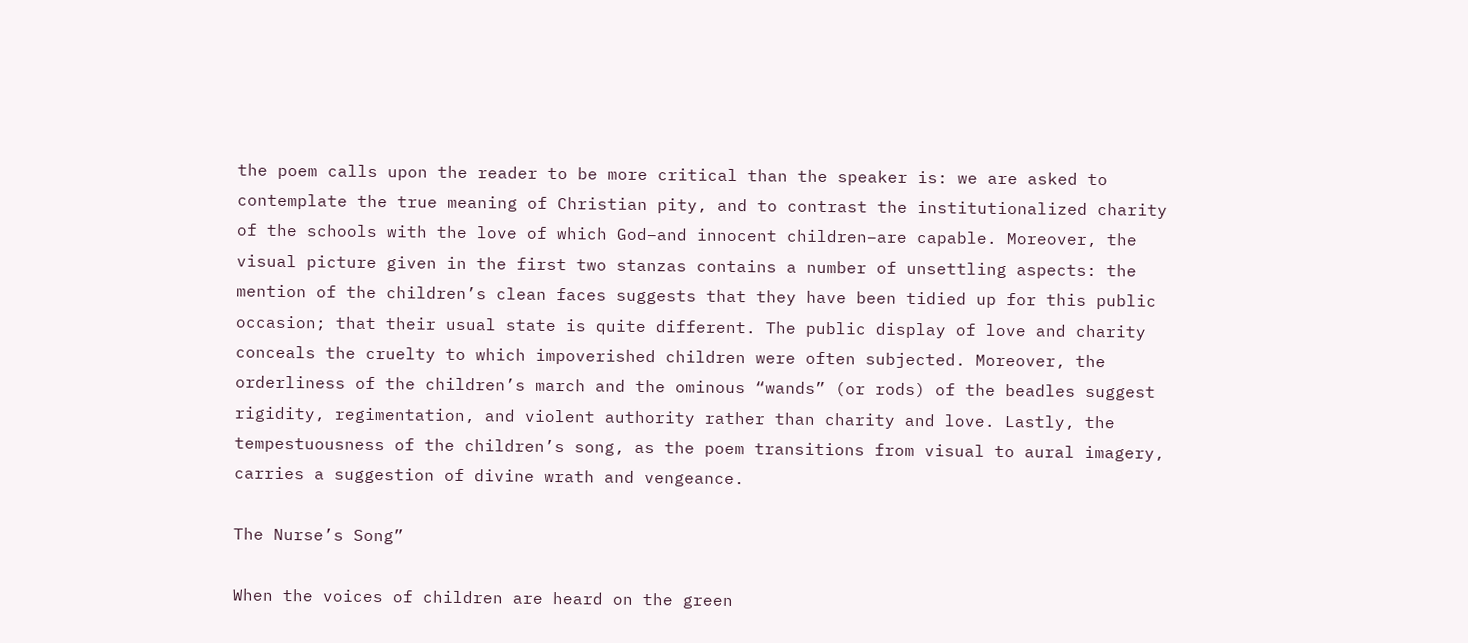the poem calls upon the reader to be more critical than the speaker is: we are asked to contemplate the true meaning of Christian pity, and to contrast the institutionalized charity of the schools with the love of which God–and innocent children–are capable. Moreover, the visual picture given in the first two stanzas contains a number of unsettling aspects: the mention of the children’s clean faces suggests that they have been tidied up for this public occasion; that their usual state is quite different. The public display of love and charity conceals the cruelty to which impoverished children were often subjected. Moreover, the orderliness of the children’s march and the ominous “wands” (or rods) of the beadles suggest rigidity, regimentation, and violent authority rather than charity and love. Lastly, the tempestuousness of the children’s song, as the poem transitions from visual to aural imagery, carries a suggestion of divine wrath and vengeance.

The Nurse’s Song”

When the voices of children are heard on the green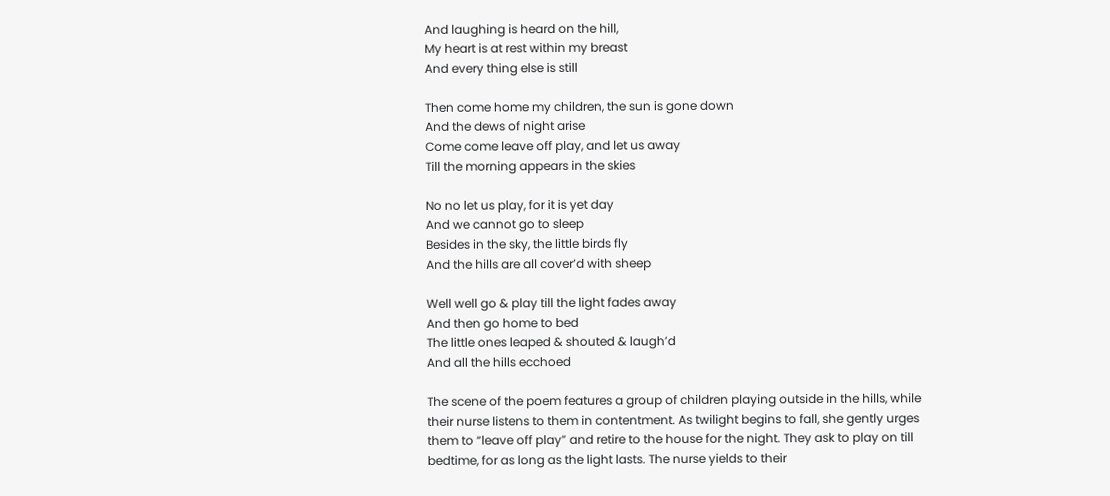And laughing is heard on the hill,
My heart is at rest within my breast
And every thing else is still

Then come home my children, the sun is gone down
And the dews of night arise
Come come leave off play, and let us away
Till the morning appears in the skies

No no let us play, for it is yet day
And we cannot go to sleep
Besides in the sky, the little birds fly
And the hills are all cover’d with sheep

Well well go & play till the light fades away
And then go home to bed
The little ones leaped & shouted & laugh’d
And all the hills ecchoed

The scene of the poem features a group of children playing outside in the hills, while their nurse listens to them in contentment. As twilight begins to fall, she gently urges them to “leave off play” and retire to the house for the night. They ask to play on till bedtime, for as long as the light lasts. The nurse yields to their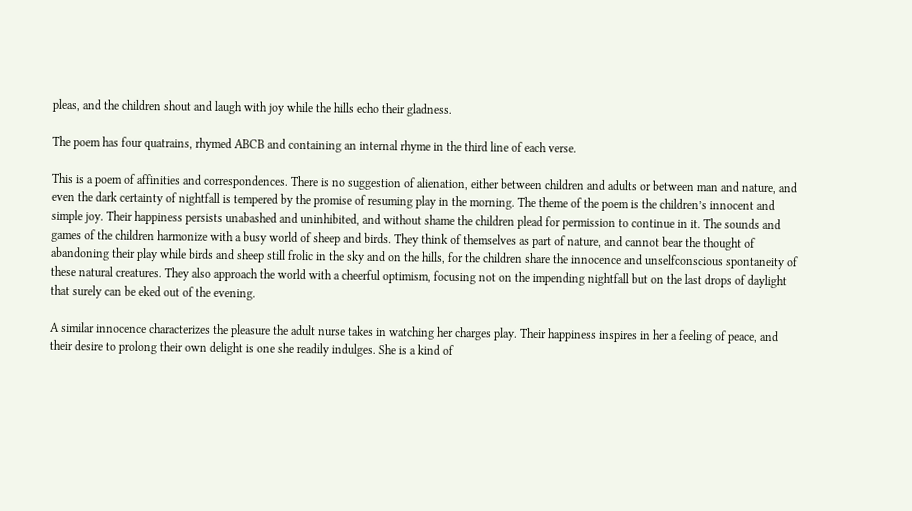pleas, and the children shout and laugh with joy while the hills echo their gladness.

The poem has four quatrains, rhymed ABCB and containing an internal rhyme in the third line of each verse.

This is a poem of affinities and correspondences. There is no suggestion of alienation, either between children and adults or between man and nature, and even the dark certainty of nightfall is tempered by the promise of resuming play in the morning. The theme of the poem is the children’s innocent and simple joy. Their happiness persists unabashed and uninhibited, and without shame the children plead for permission to continue in it. The sounds and games of the children harmonize with a busy world of sheep and birds. They think of themselves as part of nature, and cannot bear the thought of abandoning their play while birds and sheep still frolic in the sky and on the hills, for the children share the innocence and unselfconscious spontaneity of these natural creatures. They also approach the world with a cheerful optimism, focusing not on the impending nightfall but on the last drops of daylight that surely can be eked out of the evening.

A similar innocence characterizes the pleasure the adult nurse takes in watching her charges play. Their happiness inspires in her a feeling of peace, and their desire to prolong their own delight is one she readily indulges. She is a kind of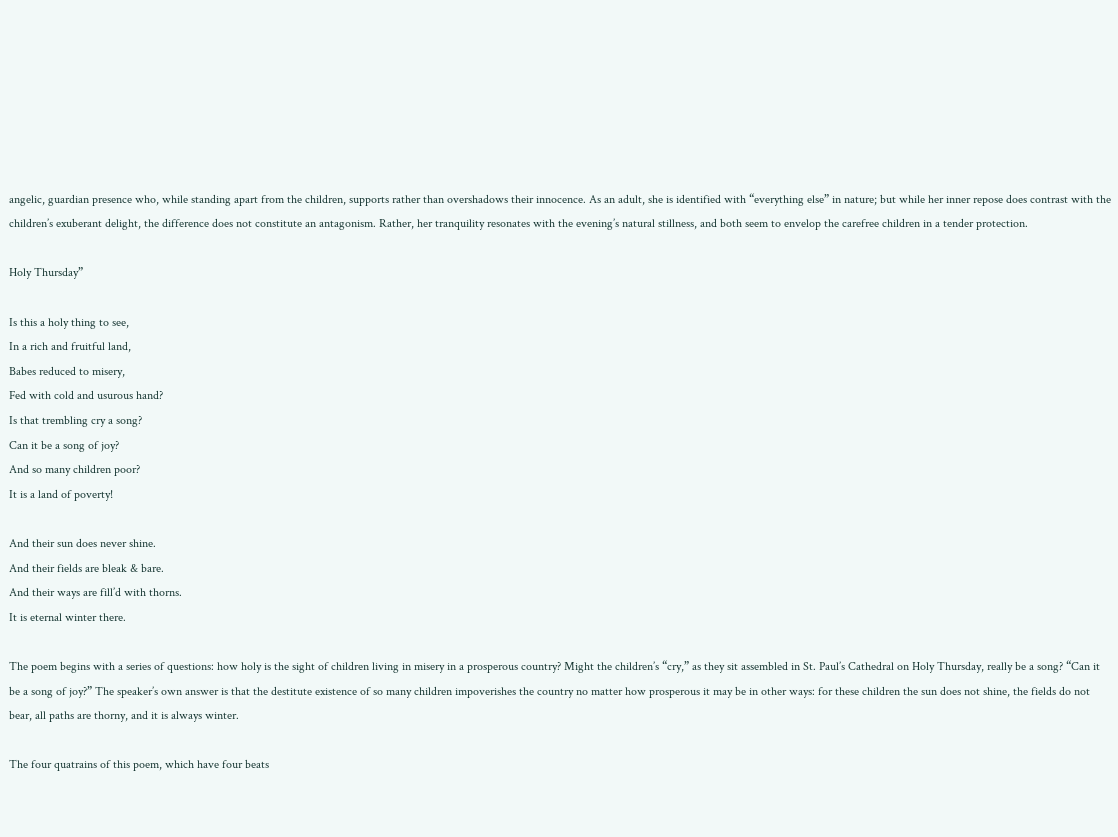angelic, guardian presence who, while standing apart from the children, supports rather than overshadows their innocence. As an adult, she is identified with “everything else” in nature; but while her inner repose does contrast with the children’s exuberant delight, the difference does not constitute an antagonism. Rather, her tranquility resonates with the evening’s natural stillness, and both seem to envelop the carefree children in a tender protection.

Holy Thursday”

Is this a holy thing to see,
In a rich and fruitful land,
Babes reduced to misery,
Fed with cold and usurous hand?
Is that trembling cry a song?
Can it be a song of joy?
And so many children poor?
It is a land of poverty!

And their sun does never shine.
And their fields are bleak & bare.
And their ways are fill’d with thorns.
It is eternal winter there.

The poem begins with a series of questions: how holy is the sight of children living in misery in a prosperous country? Might the children’s “cry,” as they sit assembled in St. Paul’s Cathedral on Holy Thursday, really be a song? “Can it be a song of joy?” The speaker’s own answer is that the destitute existence of so many children impoverishes the country no matter how prosperous it may be in other ways: for these children the sun does not shine, the fields do not bear, all paths are thorny, and it is always winter.

The four quatrains of this poem, which have four beats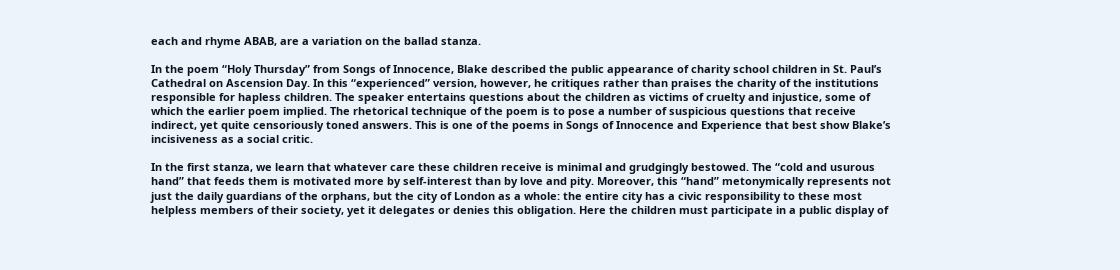each and rhyme ABAB, are a variation on the ballad stanza.

In the poem “Holy Thursday” from Songs of Innocence, Blake described the public appearance of charity school children in St. Paul’s Cathedral on Ascension Day. In this “experienced” version, however, he critiques rather than praises the charity of the institutions responsible for hapless children. The speaker entertains questions about the children as victims of cruelty and injustice, some of which the earlier poem implied. The rhetorical technique of the poem is to pose a number of suspicious questions that receive indirect, yet quite censoriously toned answers. This is one of the poems in Songs of Innocence and Experience that best show Blake’s incisiveness as a social critic.

In the first stanza, we learn that whatever care these children receive is minimal and grudgingly bestowed. The “cold and usurous hand” that feeds them is motivated more by self-interest than by love and pity. Moreover, this “hand” metonymically represents not just the daily guardians of the orphans, but the city of London as a whole: the entire city has a civic responsibility to these most helpless members of their society, yet it delegates or denies this obligation. Here the children must participate in a public display of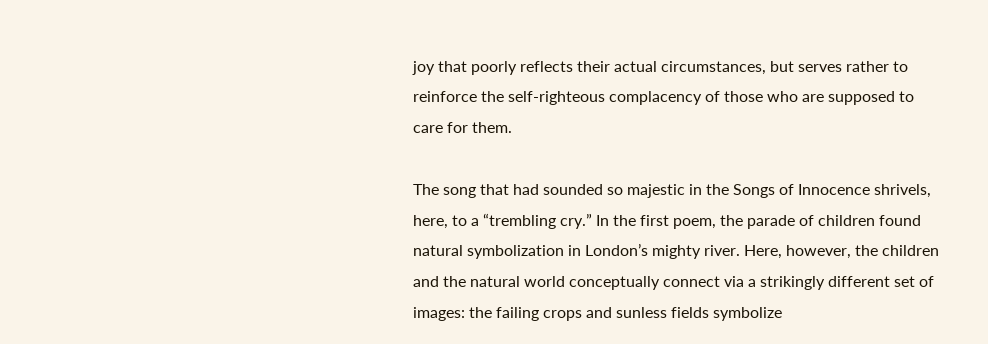joy that poorly reflects their actual circumstances, but serves rather to reinforce the self-righteous complacency of those who are supposed to care for them.

The song that had sounded so majestic in the Songs of Innocence shrivels, here, to a “trembling cry.” In the first poem, the parade of children found natural symbolization in London’s mighty river. Here, however, the children and the natural world conceptually connect via a strikingly different set of images: the failing crops and sunless fields symbolize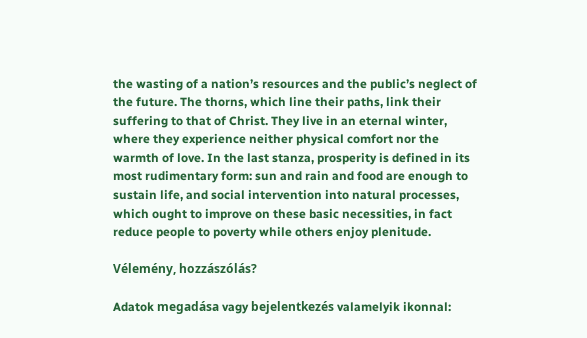the wasting of a nation’s resources and the public’s neglect of the future. The thorns, which line their paths, link their suffering to that of Christ. They live in an eternal winter, where they experience neither physical comfort nor the warmth of love. In the last stanza, prosperity is defined in its most rudimentary form: sun and rain and food are enough to sustain life, and social intervention into natural processes, which ought to improve on these basic necessities, in fact reduce people to poverty while others enjoy plenitude.

Vélemény, hozzászólás?

Adatok megadása vagy bejelentkezés valamelyik ikonnal: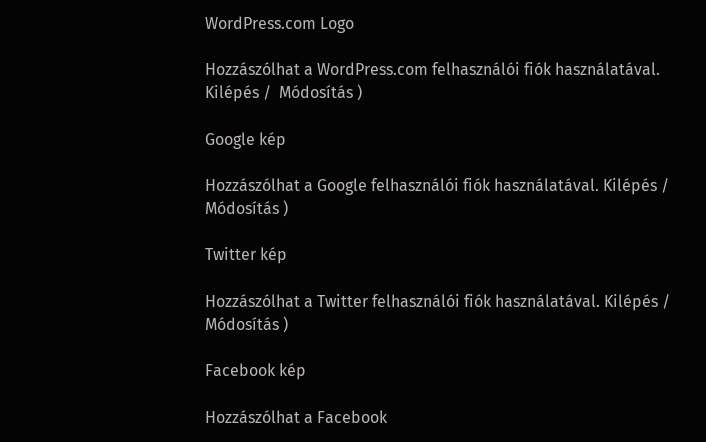WordPress.com Logo

Hozzászólhat a WordPress.com felhasználói fiók használatával. Kilépés /  Módosítás )

Google kép

Hozzászólhat a Google felhasználói fiók használatával. Kilépés /  Módosítás )

Twitter kép

Hozzászólhat a Twitter felhasználói fiók használatával. Kilépés /  Módosítás )

Facebook kép

Hozzászólhat a Facebook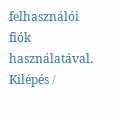felhasználói fiók használatával. Kilépés /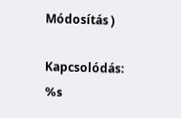Módosítás )

Kapcsolódás: %s